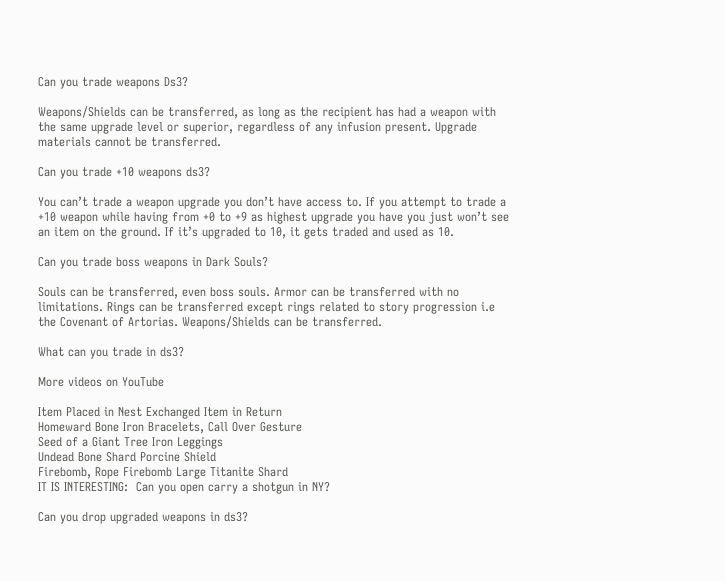Can you trade weapons Ds3?

Weapons/Shields can be transferred, as long as the recipient has had a weapon with the same upgrade level or superior, regardless of any infusion present. Upgrade materials cannot be transferred.

Can you trade +10 weapons ds3?

You can’t trade a weapon upgrade you don’t have access to. If you attempt to trade a +10 weapon while having from +0 to +9 as highest upgrade you have you just won’t see an item on the ground. If it’s upgraded to 10, it gets traded and used as 10.

Can you trade boss weapons in Dark Souls?

Souls can be transferred, even boss souls. Armor can be transferred with no limitations. Rings can be transferred except rings related to story progression i.e the Covenant of Artorias. Weapons/Shields can be transferred.

What can you trade in ds3?

More videos on YouTube

Item Placed in Nest Exchanged Item in Return
Homeward Bone Iron Bracelets, Call Over Gesture
Seed of a Giant Tree Iron Leggings
Undead Bone Shard Porcine Shield
Firebomb, Rope Firebomb Large Titanite Shard
IT IS INTERESTING:  Can you open carry a shotgun in NY?

Can you drop upgraded weapons in ds3?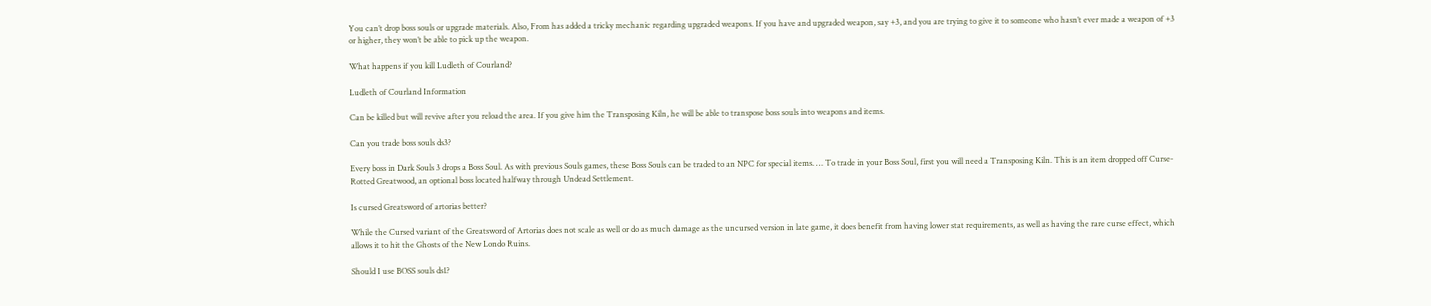You can’t drop boss souls or upgrade materials. Also, From has added a tricky mechanic regarding upgraded weapons. If you have and upgraded weapon, say +3, and you are trying to give it to someone who hasn’t ever made a weapon of +3 or higher, they won’t be able to pick up the weapon.

What happens if you kill Ludleth of Courland?

Ludleth of Courland Information

Can be killed but will revive after you reload the area. If you give him the Transposing Kiln, he will be able to transpose boss souls into weapons and items.

Can you trade boss souls ds3?

Every boss in Dark Souls 3 drops a Boss Soul. As with previous Souls games, these Boss Souls can be traded to an NPC for special items. … To trade in your Boss Soul, first you will need a Transposing Kiln. This is an item dropped off Curse-Rotted Greatwood, an optional boss located halfway through Undead Settlement.

Is cursed Greatsword of artorias better?

While the Cursed variant of the Greatsword of Artorias does not scale as well or do as much damage as the uncursed version in late game, it does benefit from having lower stat requirements, as well as having the rare curse effect, which allows it to hit the Ghosts of the New Londo Ruins.

Should I use BOSS souls ds1?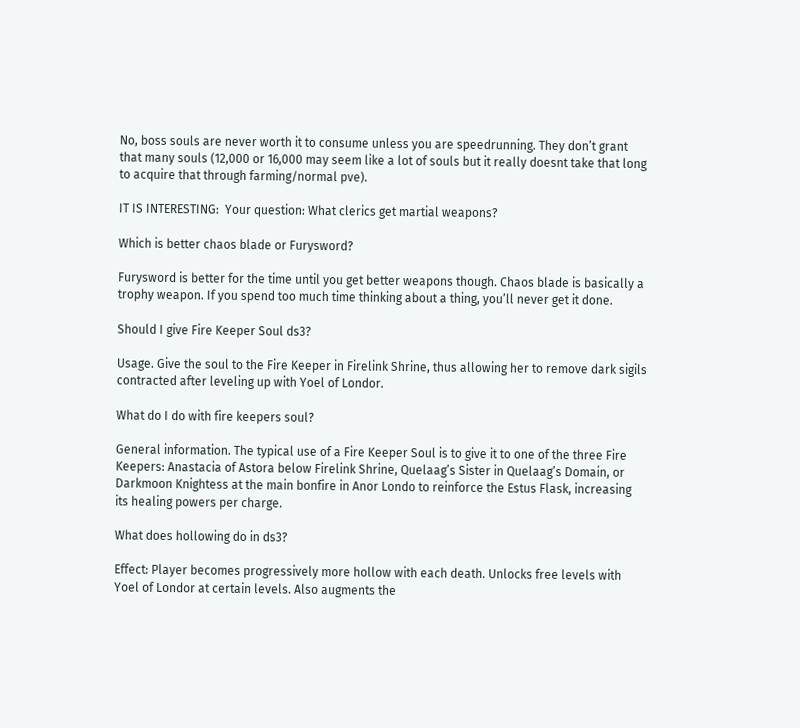No, boss souls are never worth it to consume unless you are speedrunning. They don’t grant that many souls (12,000 or 16,000 may seem like a lot of souls but it really doesnt take that long to acquire that through farming/normal pve).

IT IS INTERESTING:  Your question: What clerics get martial weapons?

Which is better chaos blade or Furysword?

Furysword is better for the time until you get better weapons though. Chaos blade is basically a trophy weapon. If you spend too much time thinking about a thing, you’ll never get it done.

Should I give Fire Keeper Soul ds3?

Usage. Give the soul to the Fire Keeper in Firelink Shrine, thus allowing her to remove dark sigils contracted after leveling up with Yoel of Londor.

What do I do with fire keepers soul?

General information. The typical use of a Fire Keeper Soul is to give it to one of the three Fire Keepers: Anastacia of Astora below Firelink Shrine, Quelaag’s Sister in Quelaag’s Domain, or Darkmoon Knightess at the main bonfire in Anor Londo to reinforce the Estus Flask, increasing its healing powers per charge.

What does hollowing do in ds3?

Effect: Player becomes progressively more hollow with each death. Unlocks free levels with Yoel of Londor at certain levels. Also augments the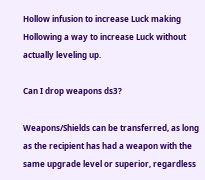Hollow infusion to increase Luck making Hollowing a way to increase Luck without actually leveling up.

Can I drop weapons ds3?

Weapons/Shields can be transferred, as long as the recipient has had a weapon with the same upgrade level or superior, regardless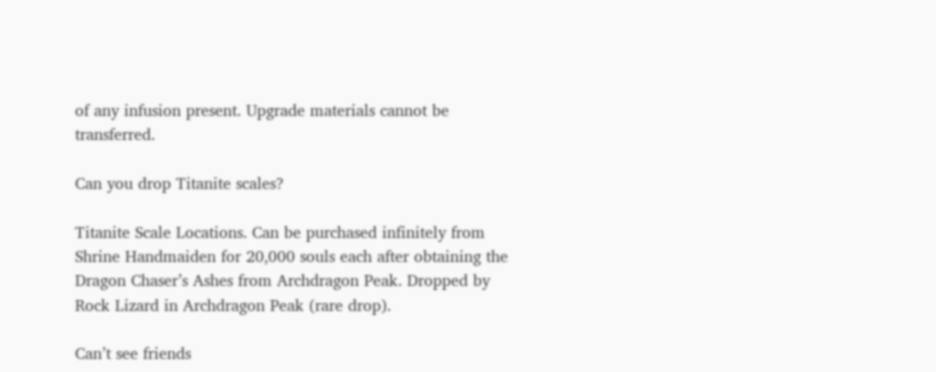of any infusion present. Upgrade materials cannot be transferred.

Can you drop Titanite scales?

Titanite Scale Locations. Can be purchased infinitely from Shrine Handmaiden for 20,000 souls each after obtaining the Dragon Chaser’s Ashes from Archdragon Peak. Dropped by Rock Lizard in Archdragon Peak (rare drop).

Can’t see friends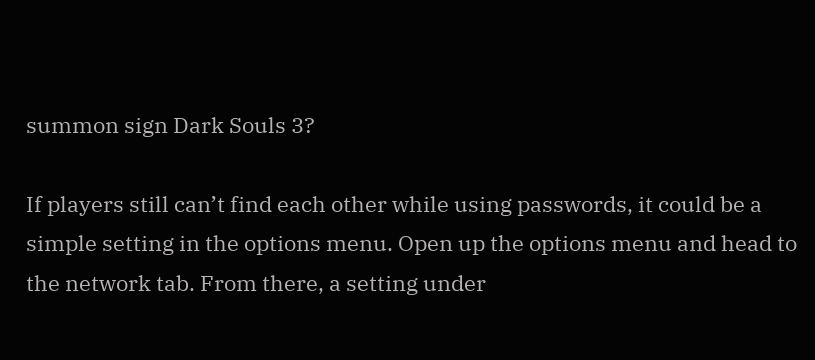summon sign Dark Souls 3?

If players still can’t find each other while using passwords, it could be a simple setting in the options menu. Open up the options menu and head to the network tab. From there, a setting under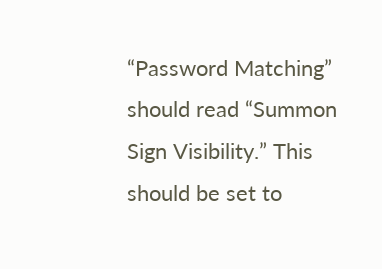“Password Matching” should read “Summon Sign Visibility.” This should be set to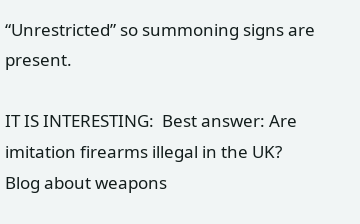“Unrestricted” so summoning signs are present.

IT IS INTERESTING:  Best answer: Are imitation firearms illegal in the UK?
Blog about weapons